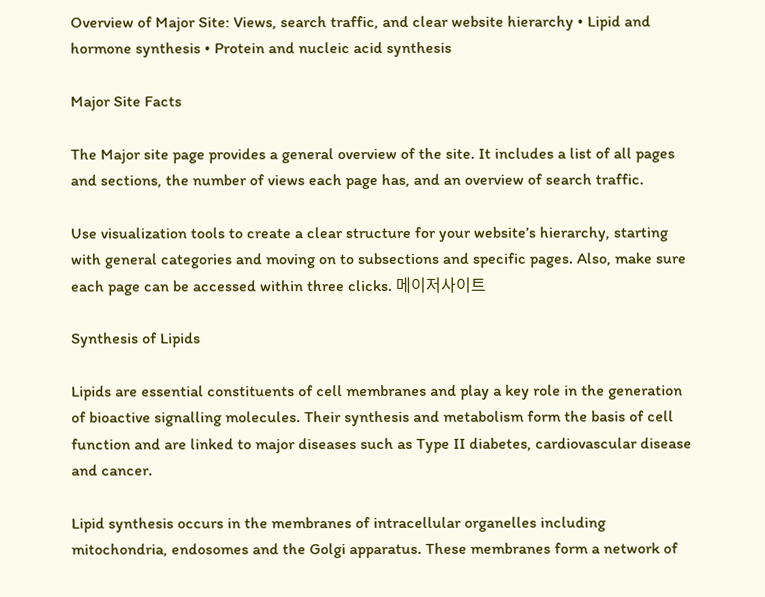Overview of Major Site: Views, search traffic, and clear website hierarchy • Lipid and hormone synthesis • Protein and nucleic acid synthesis

Major Site Facts

The Major site page provides a general overview of the site. It includes a list of all pages and sections, the number of views each page has, and an overview of search traffic.

Use visualization tools to create a clear structure for your website’s hierarchy, starting with general categories and moving on to subsections and specific pages. Also, make sure each page can be accessed within three clicks. 메이저사이트

Synthesis of Lipids

Lipids are essential constituents of cell membranes and play a key role in the generation of bioactive signalling molecules. Their synthesis and metabolism form the basis of cell function and are linked to major diseases such as Type II diabetes, cardiovascular disease and cancer.

Lipid synthesis occurs in the membranes of intracellular organelles including mitochondria, endosomes and the Golgi apparatus. These membranes form a network of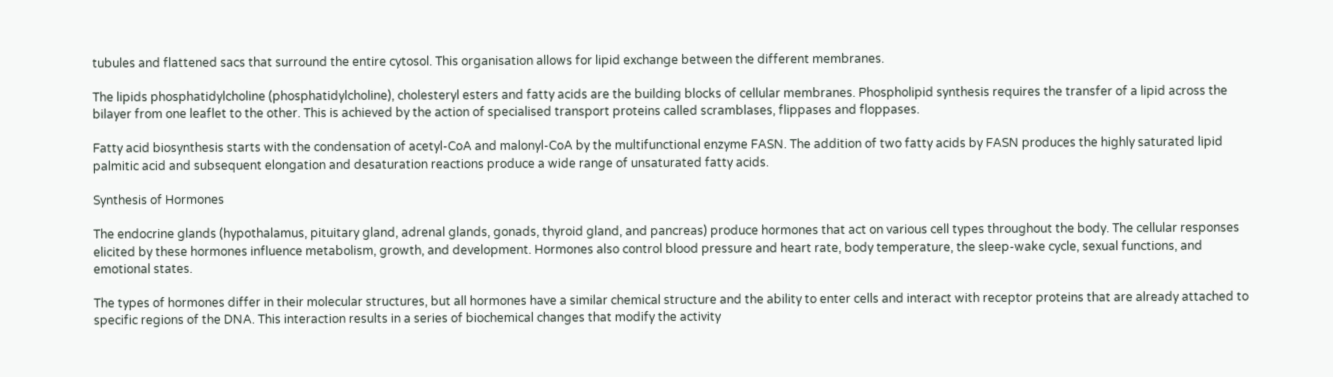tubules and flattened sacs that surround the entire cytosol. This organisation allows for lipid exchange between the different membranes.

The lipids phosphatidylcholine (phosphatidylcholine), cholesteryl esters and fatty acids are the building blocks of cellular membranes. Phospholipid synthesis requires the transfer of a lipid across the bilayer from one leaflet to the other. This is achieved by the action of specialised transport proteins called scramblases, flippases and floppases.

Fatty acid biosynthesis starts with the condensation of acetyl-CoA and malonyl-CoA by the multifunctional enzyme FASN. The addition of two fatty acids by FASN produces the highly saturated lipid palmitic acid and subsequent elongation and desaturation reactions produce a wide range of unsaturated fatty acids.

Synthesis of Hormones

The endocrine glands (hypothalamus, pituitary gland, adrenal glands, gonads, thyroid gland, and pancreas) produce hormones that act on various cell types throughout the body. The cellular responses elicited by these hormones influence metabolism, growth, and development. Hormones also control blood pressure and heart rate, body temperature, the sleep-wake cycle, sexual functions, and emotional states.

The types of hormones differ in their molecular structures, but all hormones have a similar chemical structure and the ability to enter cells and interact with receptor proteins that are already attached to specific regions of the DNA. This interaction results in a series of biochemical changes that modify the activity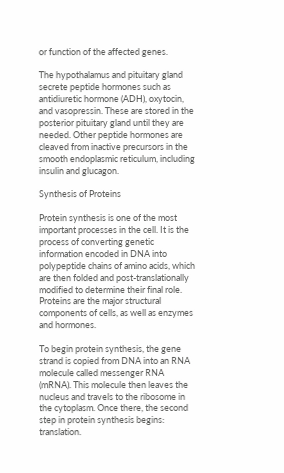or function of the affected genes.

The hypothalamus and pituitary gland secrete peptide hormones such as antidiuretic hormone (ADH), oxytocin, and vasopressin. These are stored in the posterior pituitary gland until they are needed. Other peptide hormones are cleaved from inactive precursors in the smooth endoplasmic reticulum, including insulin and glucagon.

Synthesis of Proteins

Protein synthesis is one of the most important processes in the cell. It is the process of converting genetic information encoded in DNA into polypeptide chains of amino acids, which are then folded and post-translationally modified to determine their final role. Proteins are the major structural components of cells, as well as enzymes and hormones.

To begin protein synthesis, the gene strand is copied from DNA into an RNA molecule called messenger RNA (mRNA). This molecule then leaves the nucleus and travels to the ribosome in the cytoplasm. Once there, the second step in protein synthesis begins: translation.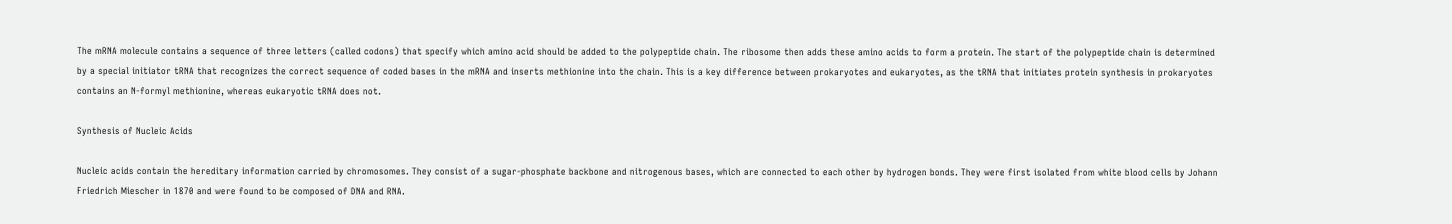The mRNA molecule contains a sequence of three letters (called codons) that specify which amino acid should be added to the polypeptide chain. The ribosome then adds these amino acids to form a protein. The start of the polypeptide chain is determined by a special initiator tRNA that recognizes the correct sequence of coded bases in the mRNA and inserts methionine into the chain. This is a key difference between prokaryotes and eukaryotes, as the tRNA that initiates protein synthesis in prokaryotes contains an N-formyl methionine, whereas eukaryotic tRNA does not.

Synthesis of Nucleic Acids

Nucleic acids contain the hereditary information carried by chromosomes. They consist of a sugar-phosphate backbone and nitrogenous bases, which are connected to each other by hydrogen bonds. They were first isolated from white blood cells by Johann Friedrich Miescher in 1870 and were found to be composed of DNA and RNA.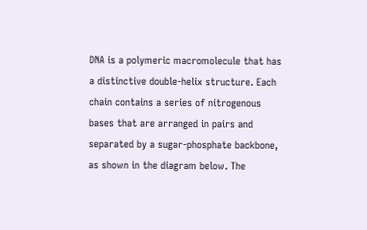DNA is a polymeric macromolecule that has a distinctive double-helix structure. Each chain contains a series of nitrogenous bases that are arranged in pairs and separated by a sugar-phosphate backbone, as shown in the diagram below. The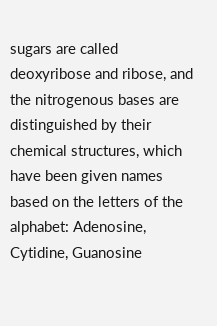sugars are called deoxyribose and ribose, and the nitrogenous bases are distinguished by their chemical structures, which have been given names based on the letters of the alphabet: Adenosine, Cytidine, Guanosine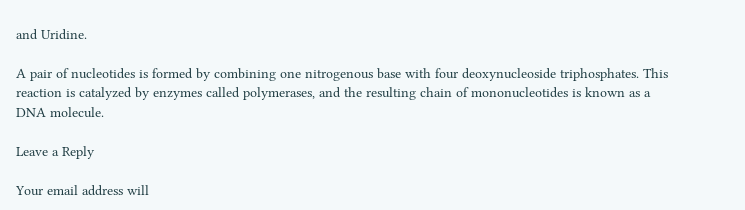and Uridine.

A pair of nucleotides is formed by combining one nitrogenous base with four deoxynucleoside triphosphates. This reaction is catalyzed by enzymes called polymerases, and the resulting chain of mononucleotides is known as a DNA molecule.

Leave a Reply

Your email address will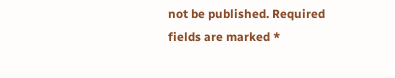not be published. Required fields are marked *